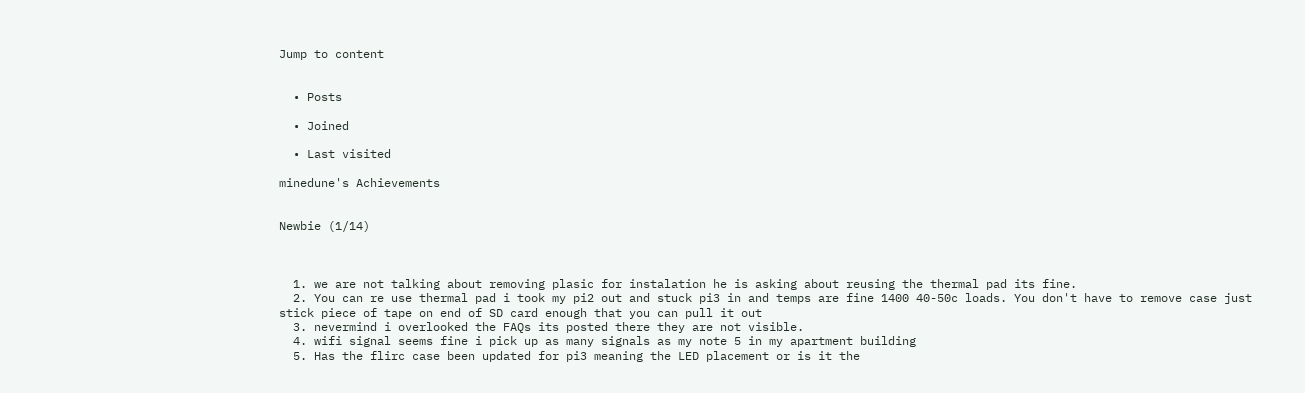Jump to content


  • Posts

  • Joined

  • Last visited

minedune's Achievements


Newbie (1/14)



  1. we are not talking about removing plasic for instalation he is asking about reusing the thermal pad its fine.
  2. You can re use thermal pad i took my pi2 out and stuck pi3 in and temps are fine 1400 40-50c loads. You don't have to remove case just stick piece of tape on end of SD card enough that you can pull it out
  3. nevermind i overlooked the FAQs its posted there they are not visible.
  4. wifi signal seems fine i pick up as many signals as my note 5 in my apartment building
  5. Has the flirc case been updated for pi3 meaning the LED placement or is it the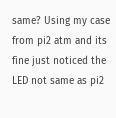same? Using my case from pi2 atm and its fine just noticed the LED not same as pi2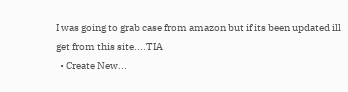I was going to grab case from amazon but if its been updated ill get from this site....TIA
  • Create New...